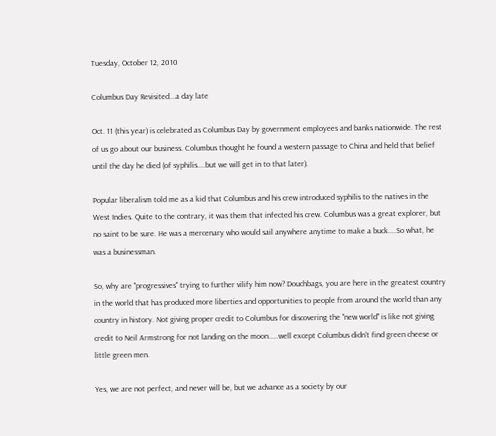Tuesday, October 12, 2010

Columbus Day Revisited...a day late

Oct. 11 (this year) is celebrated as Columbus Day by government employees and banks nationwide. The rest of us go about our business. Columbus thought he found a western passage to China and held that belief until the day he died (of syphilis....but we will get in to that later).

Popular liberalism told me as a kid that Columbus and his crew introduced syphilis to the natives in the West Indies. Quite to the contrary, it was them that infected his crew. Columbus was a great explorer, but no saint to be sure. He was a mercenary who would sail anywhere anytime to make a buck....So what, he was a businessman.

So, why are "progressives" trying to further vilify him now? Douchbags, you are here in the greatest country in the world that has produced more liberties and opportunities to people from around the world than any country in history. Not giving proper credit to Columbus for discovering the "new world" is like not giving credit to Neil Armstrong for not landing on the moon.....well except Columbus didn't find green cheese or little green men.

Yes, we are not perfect, and never will be, but we advance as a society by our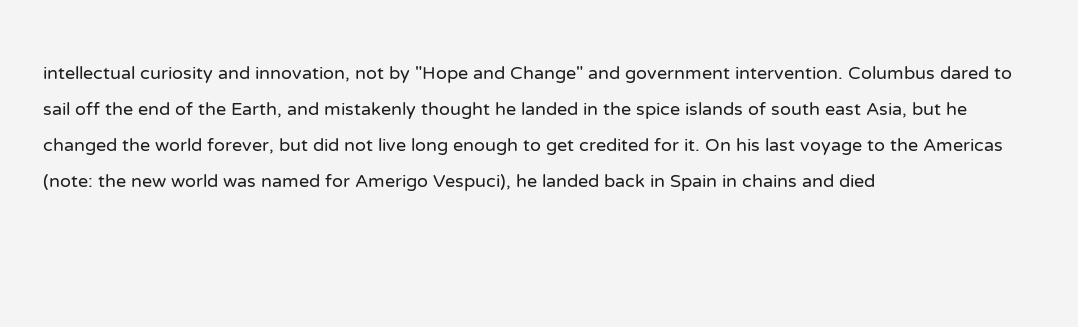intellectual curiosity and innovation, not by "Hope and Change" and government intervention. Columbus dared to sail off the end of the Earth, and mistakenly thought he landed in the spice islands of south east Asia, but he changed the world forever, but did not live long enough to get credited for it. On his last voyage to the Americas (note: the new world was named for Amerigo Vespuci), he landed back in Spain in chains and died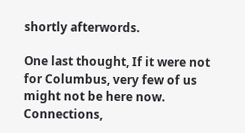shortly afterwords.

One last thought, If it were not for Columbus, very few of us might not be here now. Connections,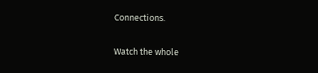Connections.

Watch the whole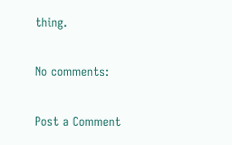thing.

No comments:

Post a Comment